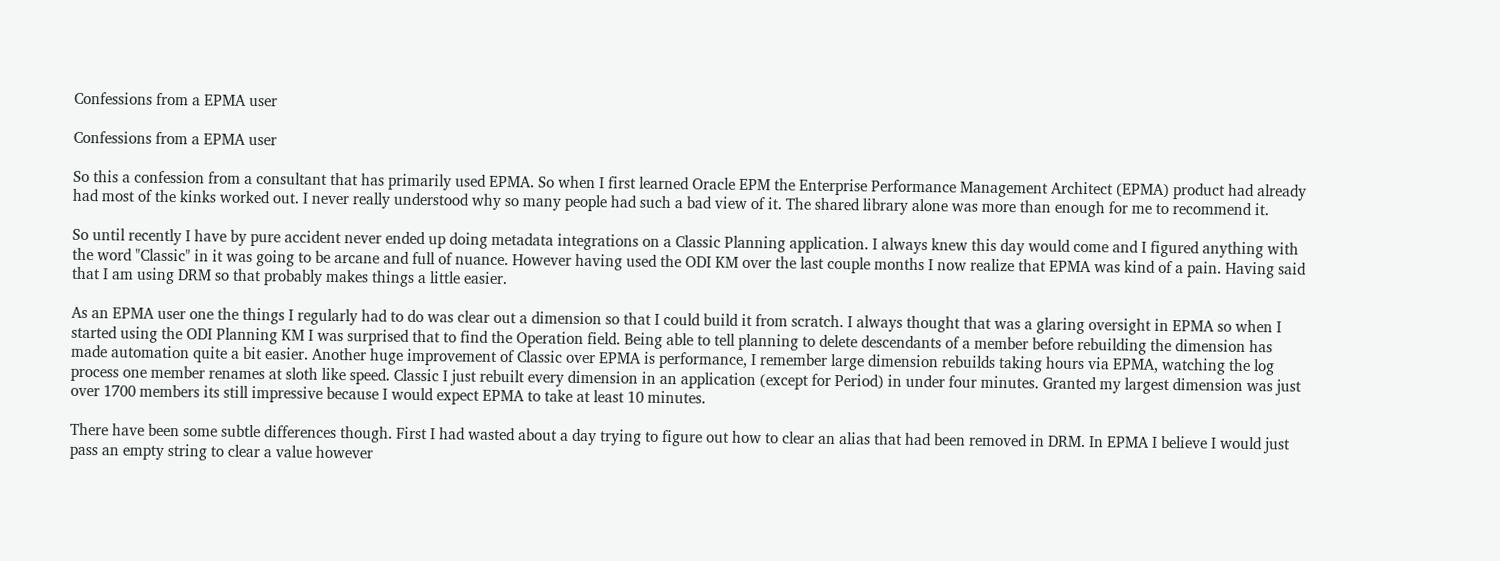Confessions from a EPMA user

Confessions from a EPMA user

So this a confession from a consultant that has primarily used EPMA. So when I first learned Oracle EPM the Enterprise Performance Management Architect (EPMA) product had already had most of the kinks worked out. I never really understood why so many people had such a bad view of it. The shared library alone was more than enough for me to recommend it.

So until recently I have by pure accident never ended up doing metadata integrations on a Classic Planning application. I always knew this day would come and I figured anything with the word "Classic" in it was going to be arcane and full of nuance. However having used the ODI KM over the last couple months I now realize that EPMA was kind of a pain. Having said that I am using DRM so that probably makes things a little easier.

As an EPMA user one the things I regularly had to do was clear out a dimension so that I could build it from scratch. I always thought that was a glaring oversight in EPMA so when I started using the ODI Planning KM I was surprised that to find the Operation field. Being able to tell planning to delete descendants of a member before rebuilding the dimension has made automation quite a bit easier. Another huge improvement of Classic over EPMA is performance, I remember large dimension rebuilds taking hours via EPMA, watching the log process one member renames at sloth like speed. Classic I just rebuilt every dimension in an application (except for Period) in under four minutes. Granted my largest dimension was just over 1700 members its still impressive because I would expect EPMA to take at least 10 minutes.

There have been some subtle differences though. First I had wasted about a day trying to figure out how to clear an alias that had been removed in DRM. In EPMA I believe I would just pass an empty string to clear a value however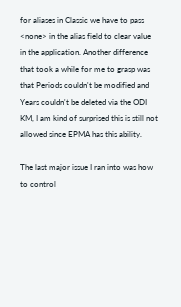for aliases in Classic we have to pass <none> in the alias field to clear value in the application. Another difference that took a while for me to grasp was that Periods couldn't be modified and Years couldn't be deleted via the ODI KM, I am kind of surprised this is still not allowed since EPMA has this ability.

The last major issue I ran into was how to control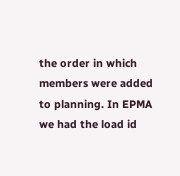the order in which members were added to planning. In EPMA we had the load id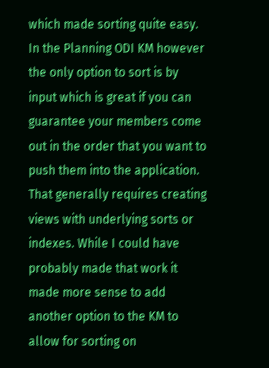which made sorting quite easy. In the Planning ODI KM however the only option to sort is by input which is great if you can guarantee your members come out in the order that you want to push them into the application. That generally requires creating views with underlying sorts or indexes. While I could have probably made that work it made more sense to add another option to the KM to allow for sorting on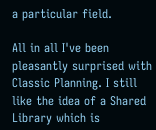a particular field.

All in all I've been pleasantly surprised with Classic Planning. I still like the idea of a Shared Library which is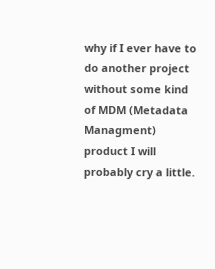why if I ever have to do another project without some kind of MDM (Metadata Managment) product I will probably cry a little.